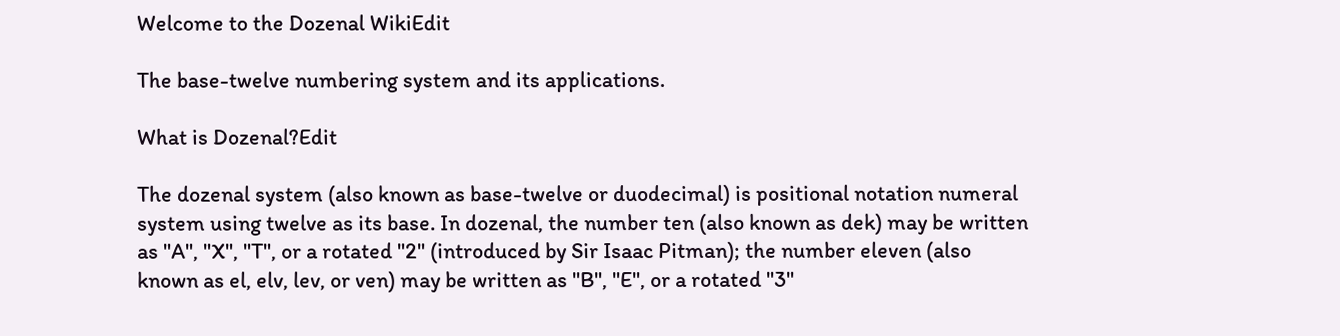Welcome to the Dozenal WikiEdit

The base-twelve numbering system and its applications.

What is Dozenal?Edit

The dozenal system (also known as base-twelve or duodecimal) is positional notation numeral system using twelve as its base. In dozenal, the number ten (also known as dek) may be written as "A", "X", "T", or a rotated "2" (introduced by Sir Isaac Pitman); the number eleven (also known as el, elv, lev, or ven) may be written as "B", "E", or a rotated "3"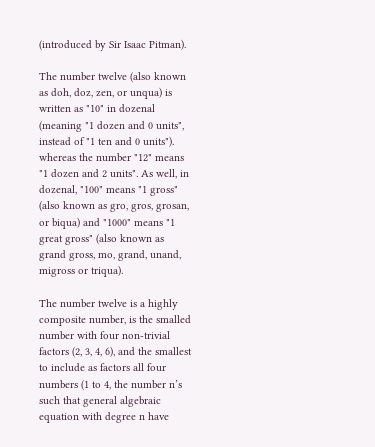(introduced by Sir Isaac Pitman).

The number twelve (also known as doh, doz, zen, or unqua) is written as "10" in dozenal (meaning "1 dozen and 0 units", instead of "1 ten and 0 units"). whereas the number "12" means "1 dozen and 2 units". As well, in dozenal, "100" means "1 gross" (also known as gro, gros, grosan, or biqua) and "1000" means "1 great gross" (also known as grand gross, mo, grand, unand, migross or triqua).

The number twelve is a highly composite number, is the smalled number with four non-trivial factors (2, 3, 4, 6), and the smallest to include as factors all four numbers (1 to 4, the number n’s such that general algebraic equation with degree n have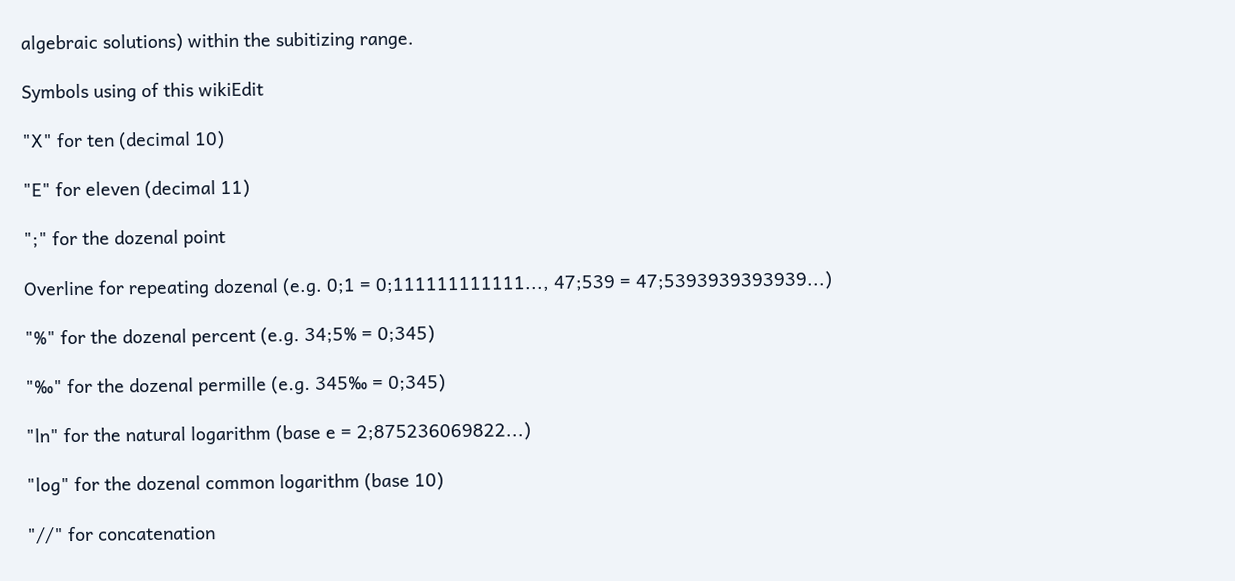algebraic solutions) within the subitizing range.

Symbols using of this wikiEdit

"X" for ten (decimal 10)

"E" for eleven (decimal 11)

";" for the dozenal point

Overline for repeating dozenal (e.g. 0;1 = 0;111111111111..., 47;539 = 47;5393939393939...)

"%" for the dozenal percent (e.g. 34;5% = 0;345)

"‰" for the dozenal permille (e.g. 345‰ = 0;345)

"ln" for the natural logarithm (base e = 2;875236069822...)

"log" for the dozenal common logarithm (base 10)

"//" for concatenation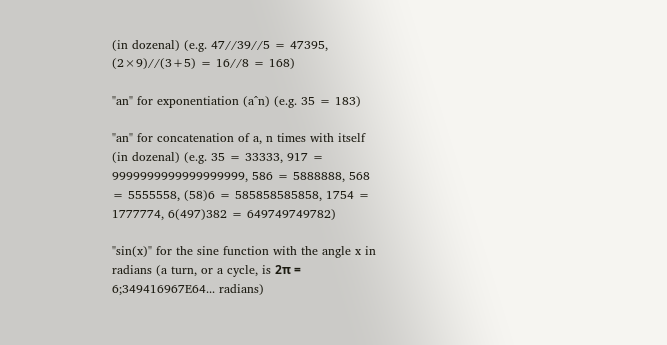(in dozenal) (e.g. 47//39//5 = 47395, (2×9)//(3+5) = 16//8 = 168)

"an" for exponentiation (a^n) (e.g. 35 = 183)

"an" for concatenation of a, n times with itself (in dozenal) (e.g. 35 = 33333, 917 = 9999999999999999999, 586 = 5888888, 568 = 5555558, (58)6 = 585858585858, 1754 = 1777774, 6(497)382 = 649749749782)

"sin(x)" for the sine function with the angle x in radians (a turn, or a cycle, is 2π = 6;349416967E64... radians)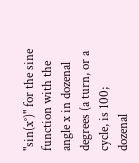"sin(x°)" for the sine function with the angle x in dozenal degrees (a turn, or a cycle, is 100; dozenal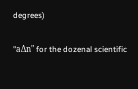degrees)

"aΔn" for the dozenal scientific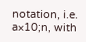notation, i.e. a×10;n, with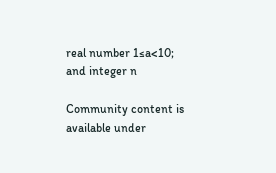real number 1≤a<10; and integer n

Community content is available under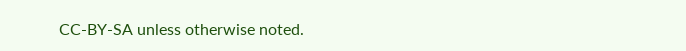CC-BY-SA unless otherwise noted.